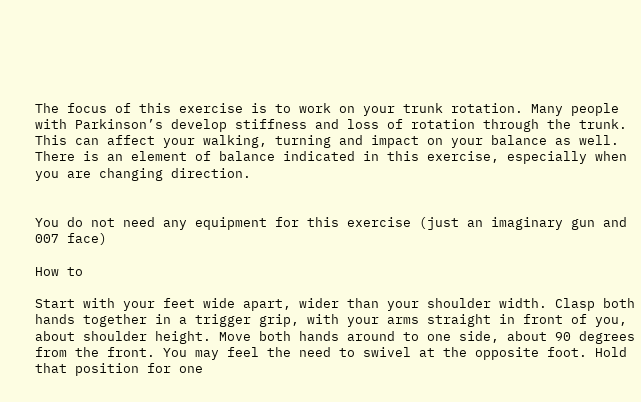The focus of this exercise is to work on your trunk rotation. Many people with Parkinson’s develop stiffness and loss of rotation through the trunk. This can affect your walking, turning and impact on your balance as well. There is an element of balance indicated in this exercise, especially when you are changing direction.


You do not need any equipment for this exercise (just an imaginary gun and 007 face)

How to

Start with your feet wide apart, wider than your shoulder width. Clasp both hands together in a trigger grip, with your arms straight in front of you, about shoulder height. Move both hands around to one side, about 90 degrees from the front. You may feel the need to swivel at the opposite foot. Hold that position for one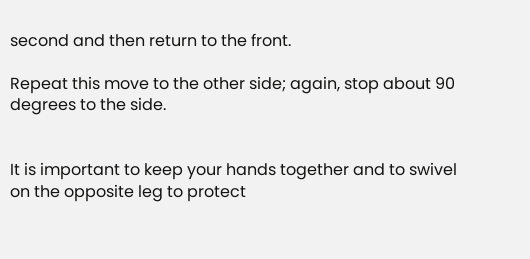second and then return to the front.

Repeat this move to the other side; again, stop about 90 degrees to the side.


It is important to keep your hands together and to swivel on the opposite leg to protect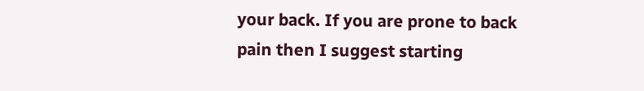your back. If you are prone to back pain then I suggest starting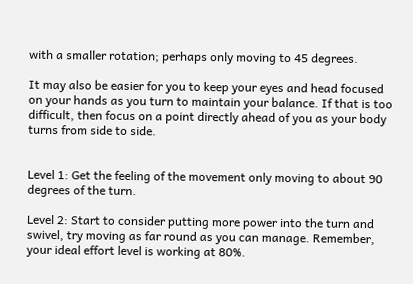with a smaller rotation; perhaps only moving to 45 degrees.

It may also be easier for you to keep your eyes and head focused on your hands as you turn to maintain your balance. If that is too difficult, then focus on a point directly ahead of you as your body turns from side to side.


Level 1: Get the feeling of the movement only moving to about 90 degrees of the turn.

Level 2: Start to consider putting more power into the turn and swivel, try moving as far round as you can manage. Remember, your ideal effort level is working at 80%.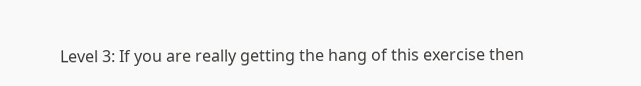Level 3: If you are really getting the hang of this exercise then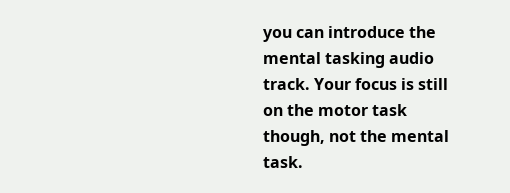you can introduce the mental tasking audio track. Your focus is still on the motor task though, not the mental task.